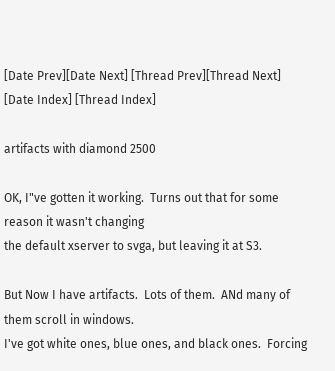[Date Prev][Date Next] [Thread Prev][Thread Next] [Date Index] [Thread Index]

artifacts with diamond 2500

OK, I"ve gotten it working.  Turns out that for some reason it wasn't changing
the default xserver to svga, but leaving it at S3.

But Now I have artifacts.  Lots of them.  ANd many of them scroll in windows.
I've got white ones, blue ones, and black ones.  Forcing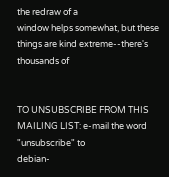the redraw of a
window helps somewhat, but these things are kind extreme--there's thousands of


TO UNSUBSCRIBE FROM THIS MAILING LIST: e-mail the word "unsubscribe" to
debian-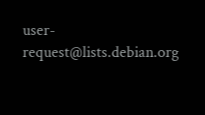user-request@lists.debian.org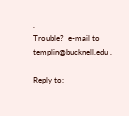.
Trouble?  e-mail to templin@bucknell.edu .

Reply to: